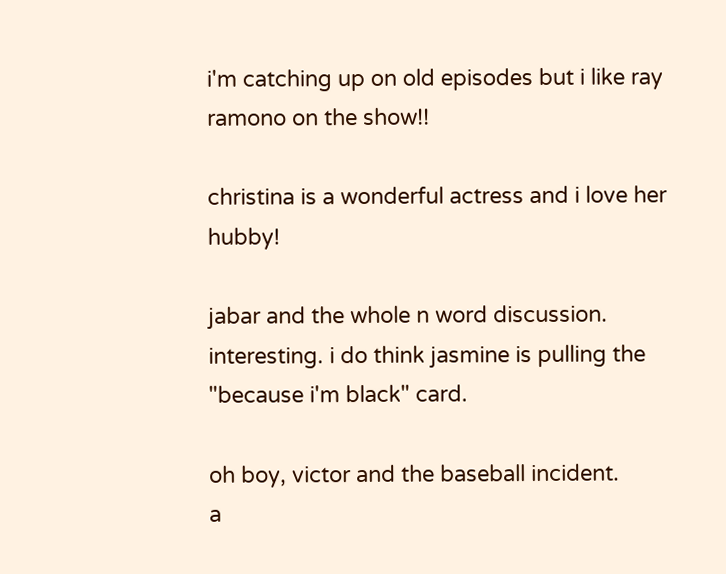i'm catching up on old episodes but i like ray ramono on the show!!

christina is a wonderful actress and i love her hubby!

jabar and the whole n word discussion. interesting. i do think jasmine is pulling the "because i'm black" card.

oh boy, victor and the baseball incident.
a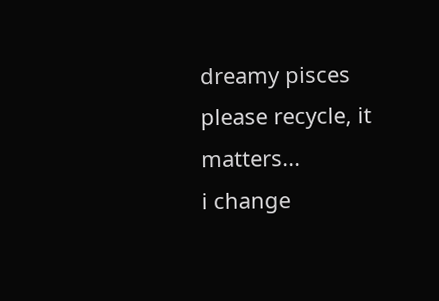dreamy pisces
please recycle, it matters...
i change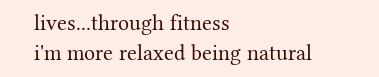lives...through fitness
i'm more relaxed being natural